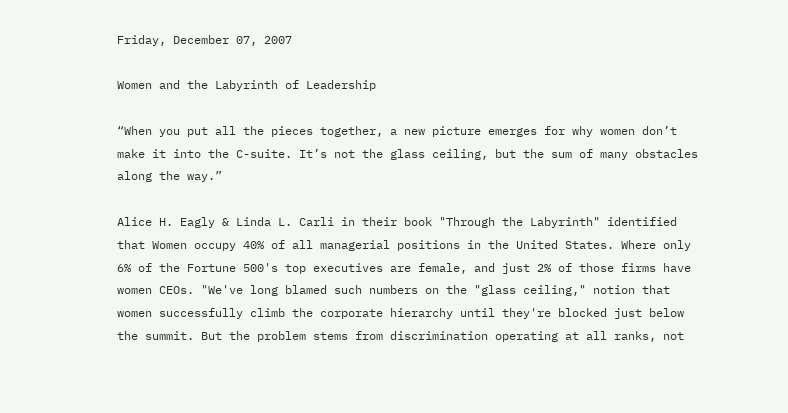Friday, December 07, 2007

Women and the Labyrinth of Leadership

“When you put all the pieces together, a new picture emerges for why women don’t make it into the C-suite. It’s not the glass ceiling, but the sum of many obstacles along the way.”

Alice H. Eagly & Linda L. Carli in their book "Through the Labyrinth" identified that Women occupy 40% of all managerial positions in the United States. Where only 6% of the Fortune 500's top executives are female, and just 2% of those firms have women CEOs. "We've long blamed such numbers on the "glass ceiling," notion that women successfully climb the corporate hierarchy until they're blocked just below the summit. But the problem stems from discrimination operating at all ranks, not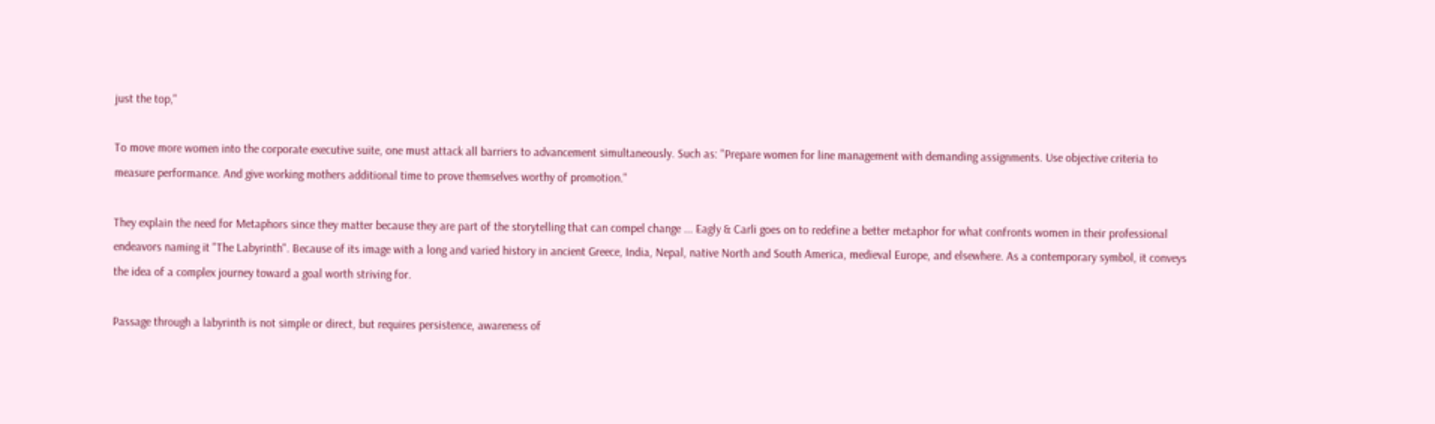just the top,"

To move more women into the corporate executive suite, one must attack all barriers to advancement simultaneously. Such as: "Prepare women for line management with demanding assignments. Use objective criteria to measure performance. And give working mothers additional time to prove themselves worthy of promotion."

They explain the need for Metaphors since they matter because they are part of the storytelling that can compel change ... Eagly & Carli goes on to redefine a better metaphor for what confronts women in their professional endeavors naming it "The Labyrinth". Because of its image with a long and varied history in ancient Greece, India, Nepal, native North and South America, medieval Europe, and elsewhere. As a contemporary symbol, it conveys the idea of a complex journey toward a goal worth striving for.

Passage through a labyrinth is not simple or direct, but requires persistence, awareness of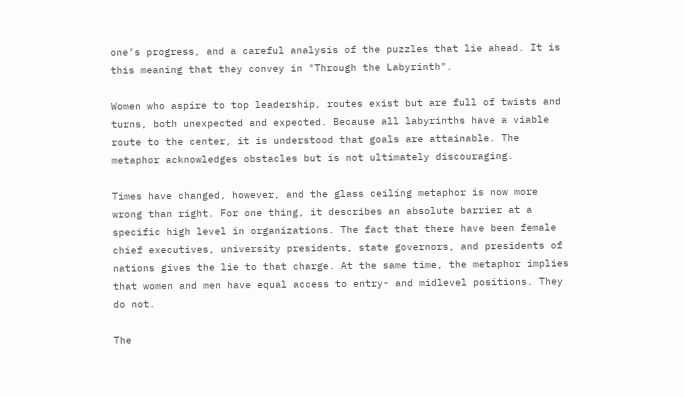one’s progress, and a careful analysis of the puzzles that lie ahead. It is this meaning that they convey in "Through the Labyrinth".

Women who aspire to top leadership, routes exist but are full of twists and turns, both unexpected and expected. Because all labyrinths have a viable route to the center, it is understood that goals are attainable. The metaphor acknowledges obstacles but is not ultimately discouraging.

Times have changed, however, and the glass ceiling metaphor is now more wrong than right. For one thing, it describes an absolute barrier at a specific high level in organizations. The fact that there have been female chief executives, university presidents, state governors, and presidents of nations gives the lie to that charge. At the same time, the metaphor implies that women and men have equal access to entry- and midlevel positions. They do not.

The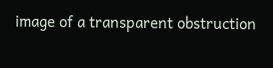image of a transparent obstruction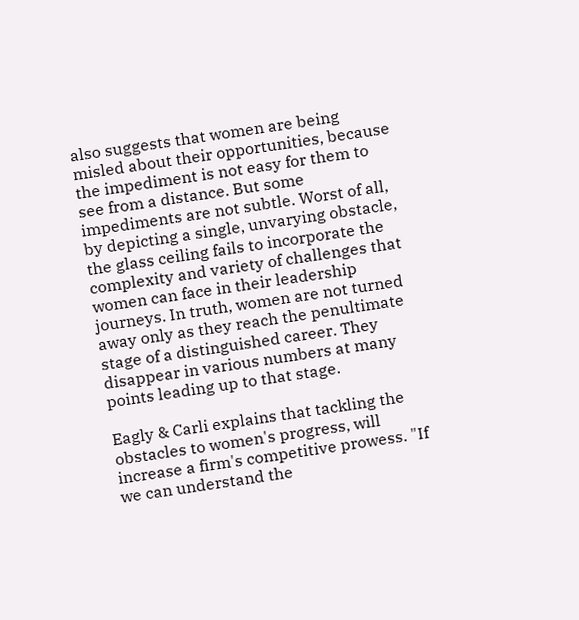also suggests that women are being misled about their opportunities, because the impediment is not easy for them to see from a distance. But some impediments are not subtle. Worst of all, by depicting a single, unvarying obstacle, the glass ceiling fails to incorporate the complexity and variety of challenges that women can face in their leadership journeys. In truth, women are not turned away only as they reach the penultimate stage of a distinguished career. They disappear in various numbers at many points leading up to that stage.

Eagly & Carli explains that tackling the obstacles to women's progress, will increase a firm's competitive prowess. "If we can understand the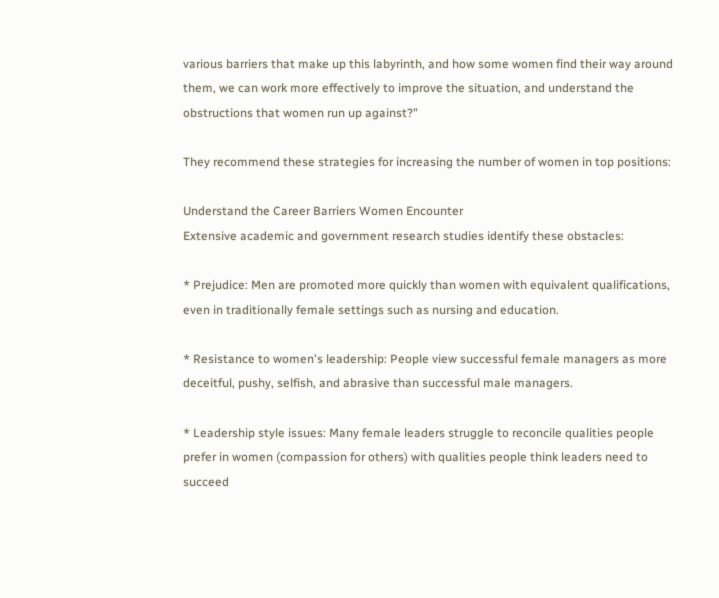various barriers that make up this labyrinth, and how some women find their way around them, we can work more effectively to improve the situation, and understand the obstructions that women run up against?"

They recommend these strategies for increasing the number of women in top positions:

Understand the Career Barriers Women Encounter
Extensive academic and government research studies identify these obstacles:

* Prejudice: Men are promoted more quickly than women with equivalent qualifications, even in traditionally female settings such as nursing and education.

* Resistance to women's leadership: People view successful female managers as more deceitful, pushy, selfish, and abrasive than successful male managers.

* Leadership style issues: Many female leaders struggle to reconcile qualities people prefer in women (compassion for others) with qualities people think leaders need to succeed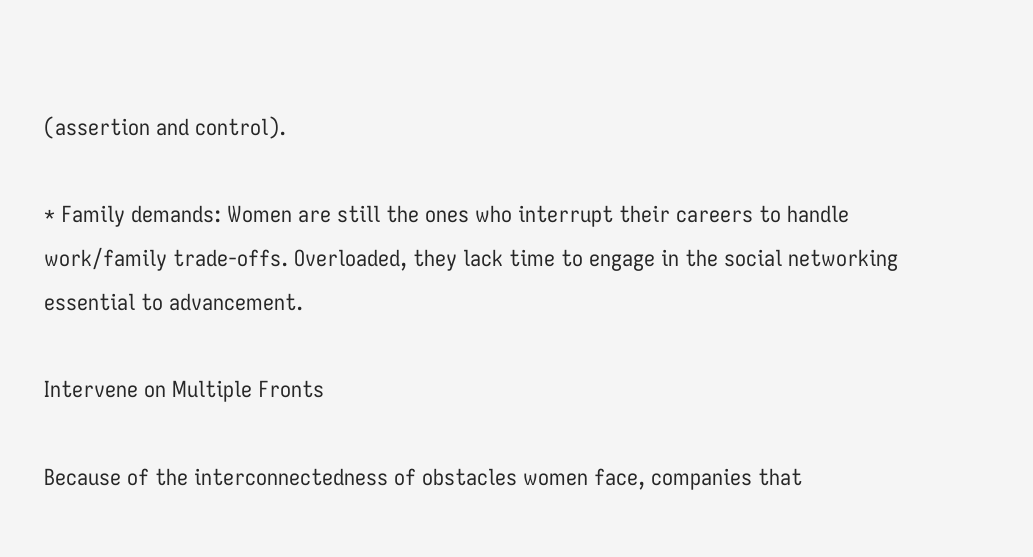(assertion and control).

* Family demands: Women are still the ones who interrupt their careers to handle work/family trade-offs. Overloaded, they lack time to engage in the social networking essential to advancement.

Intervene on Multiple Fronts

Because of the interconnectedness of obstacles women face, companies that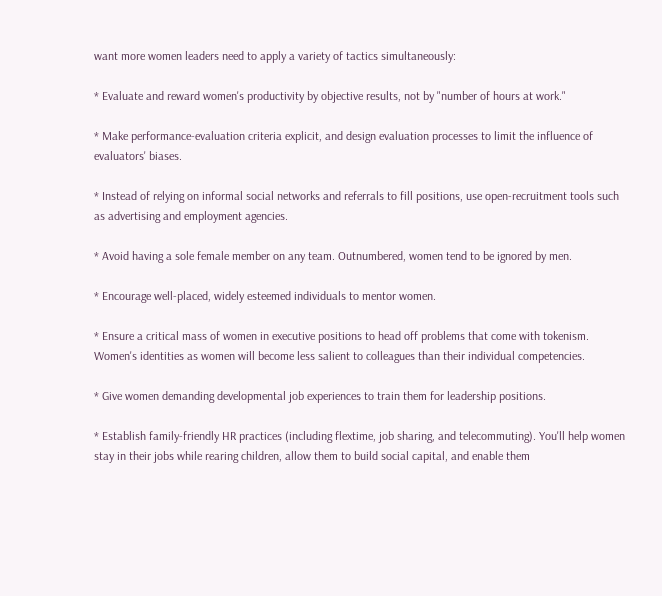want more women leaders need to apply a variety of tactics simultaneously:

* Evaluate and reward women's productivity by objective results, not by "number of hours at work."

* Make performance-evaluation criteria explicit, and design evaluation processes to limit the influence of evaluators' biases.

* Instead of relying on informal social networks and referrals to fill positions, use open-recruitment tools such as advertising and employment agencies.

* Avoid having a sole female member on any team. Outnumbered, women tend to be ignored by men.

* Encourage well-placed, widely esteemed individuals to mentor women.

* Ensure a critical mass of women in executive positions to head off problems that come with tokenism. Women's identities as women will become less salient to colleagues than their individual competencies.

* Give women demanding developmental job experiences to train them for leadership positions.

* Establish family-friendly HR practices (including flextime, job sharing, and telecommuting). You'll help women stay in their jobs while rearing children, allow them to build social capital, and enable them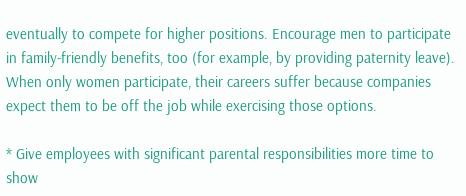eventually to compete for higher positions. Encourage men to participate in family-friendly benefits, too (for example, by providing paternity leave). When only women participate, their careers suffer because companies expect them to be off the job while exercising those options.

* Give employees with significant parental responsibilities more time to show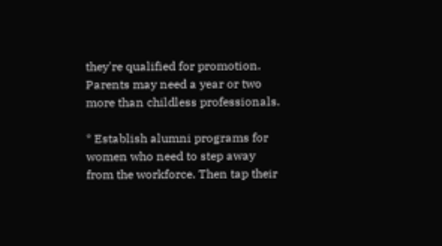they're qualified for promotion. Parents may need a year or two more than childless professionals.

* Establish alumni programs for women who need to step away from the workforce. Then tap their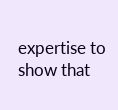expertise to show that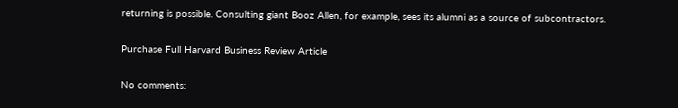returning is possible. Consulting giant Booz Allen, for example, sees its alumni as a source of subcontractors.

Purchase Full Harvard Business Review Article

No comments: